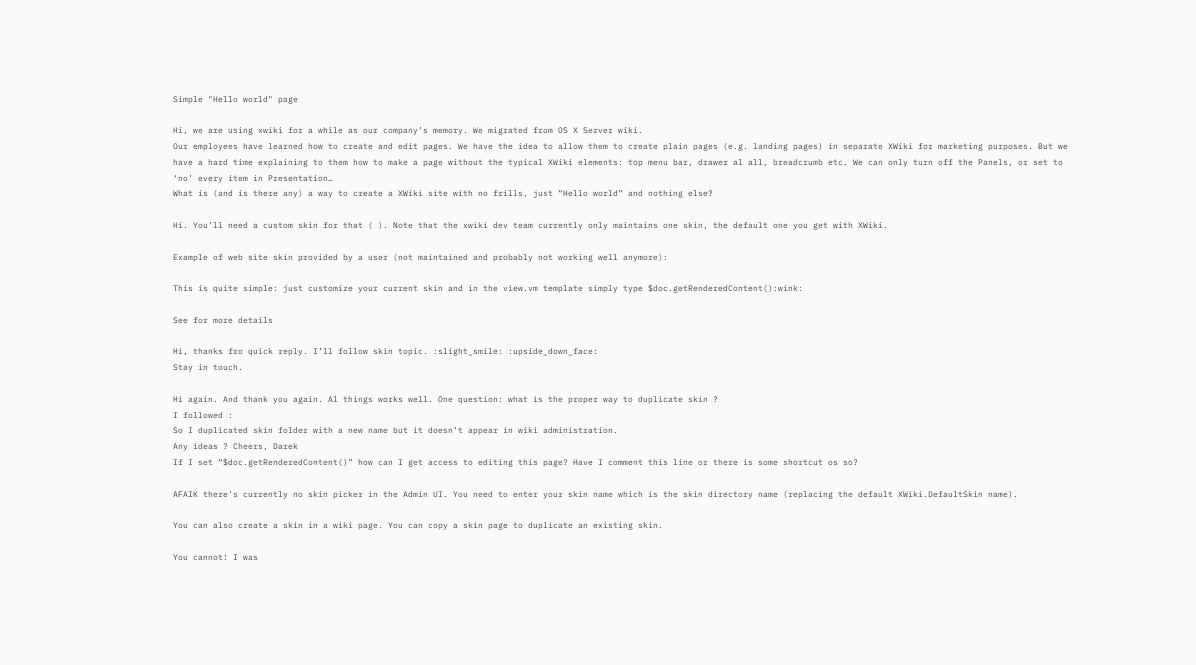Simple "Hello world" page

Hi, we are using xwiki for a while as our company’s memory. We migrated from OS X Server wiki.
Our employees have learned how to create and edit pages. We have the idea to allow them to create plain pages (e.g. landing pages) in separate XWiki for marketing purposes. But we have a hard time explaining to them how to make a page without the typical XWiki elements: top menu bar, drawer al all, breadcrumb etc. We can only turn off the Panels, or set to ‘no’ every item in Presentation…
What is (and is there any) a way to create a XWiki site with no frills, just “Hello world” and nothing else?

Hi. You’ll need a custom skin for that ( ). Note that the xwiki dev team currently only maintains one skin, the default one you get with XWiki.

Example of web site skin provided by a user (not maintained and probably not working well anymore):

This is quite simple: just customize your current skin and in the view.vm template simply type $doc.getRenderedContent():wink:

See for more details

Hi, thanks fro quick reply. I’ll follow skin topic. :slight_smile: :upside_down_face:
Stay in touch.

Hi again. And thank you again. Al things works well. One question: what is the proper way to duplicate skin ?
I followed :
So I duplicated skin folder with a new name but it doesn’t appear in wiki administration.
Any ideas ? Cheers, Darek
If I set “$doc.getRenderedContent()” how can I get access to editing this page? Have I comment this line or there is some shortcut os so?

AFAIK there’s currently no skin picker in the Admin UI. You need to enter your skin name which is the skin directory name (replacing the default XWiki.DefaultSkin name).

You can also create a skin in a wiki page. You can copy a skin page to duplicate an existing skin.

You cannot! I was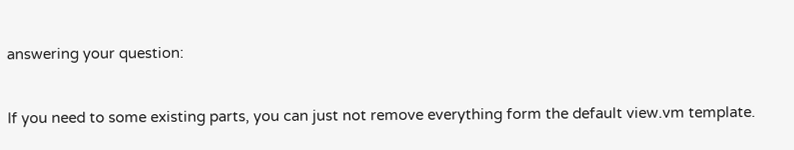answering your question:


If you need to some existing parts, you can just not remove everything form the default view.vm template.